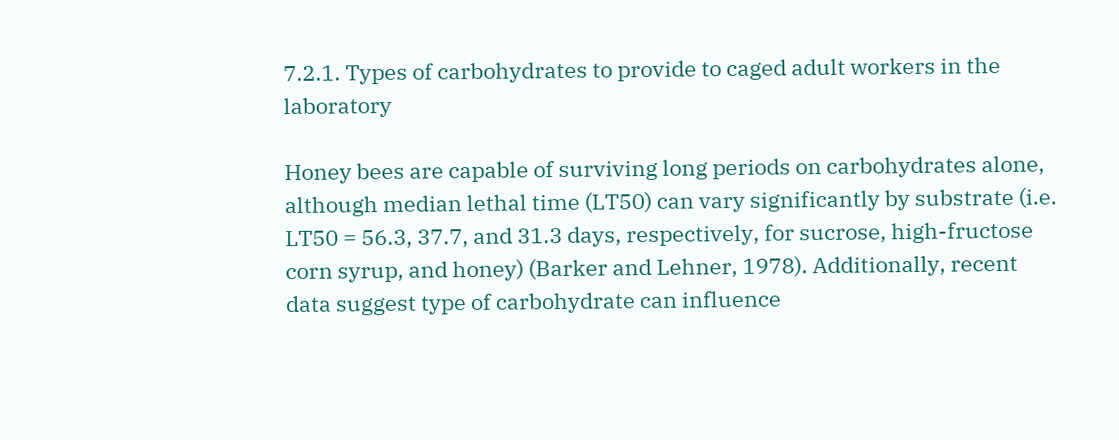7.2.1. Types of carbohydrates to provide to caged adult workers in the laboratory

Honey bees are capable of surviving long periods on carbohydrates alone, although median lethal time (LT50) can vary significantly by substrate (i.e. LT50 = 56.3, 37.7, and 31.3 days, respectively, for sucrose, high-fructose corn syrup, and honey) (Barker and Lehner, 1978). Additionally, recent data suggest type of carbohydrate can influence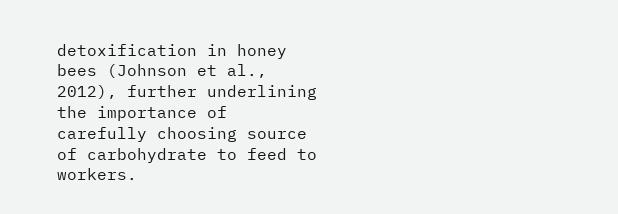detoxification in honey bees (Johnson et al., 2012), further underlining the importance of carefully choosing source of carbohydrate to feed to workers.